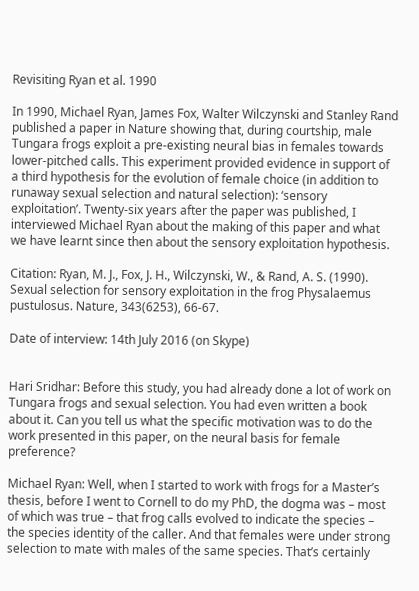Revisiting Ryan et al. 1990

In 1990, Michael Ryan, James Fox, Walter Wilczynski and Stanley Rand published a paper in Nature showing that, during courtship, male Tungara frogs exploit a pre-existing neural bias in females towards lower-pitched calls. This experiment provided evidence in support of a third hypothesis for the evolution of female choice (in addition to runaway sexual selection and natural selection): ‘sensory exploitation’. Twenty-six years after the paper was published, I interviewed Michael Ryan about the making of this paper and what we have learnt since then about the sensory exploitation hypothesis.

Citation: Ryan, M. J., Fox, J. H., Wilczynski, W., & Rand, A. S. (1990). Sexual selection for sensory exploitation in the frog Physalaemus pustulosus. Nature, 343(6253), 66-67.

Date of interview: 14th July 2016 (on Skype)


Hari Sridhar: Before this study, you had already done a lot of work on Tungara frogs and sexual selection. You had even written a book about it. Can you tell us what the specific motivation was to do the work presented in this paper, on the neural basis for female preference?

Michael Ryan: Well, when I started to work with frogs for a Master’s thesis, before I went to Cornell to do my PhD, the dogma was – most of which was true – that frog calls evolved to indicate the species – the species identity of the caller. And that females were under strong selection to mate with males of the same species. That’s certainly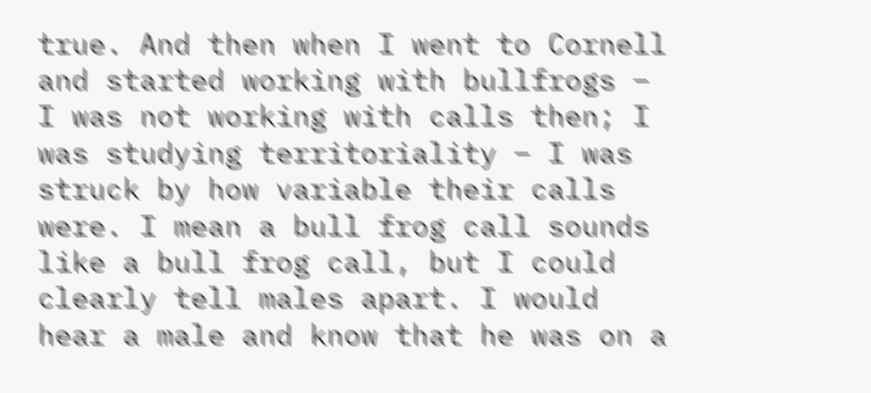true. And then when I went to Cornell and started working with bullfrogs – I was not working with calls then; I was studying territoriality – I was struck by how variable their calls were. I mean a bull frog call sounds like a bull frog call, but I could clearly tell males apart. I would hear a male and know that he was on a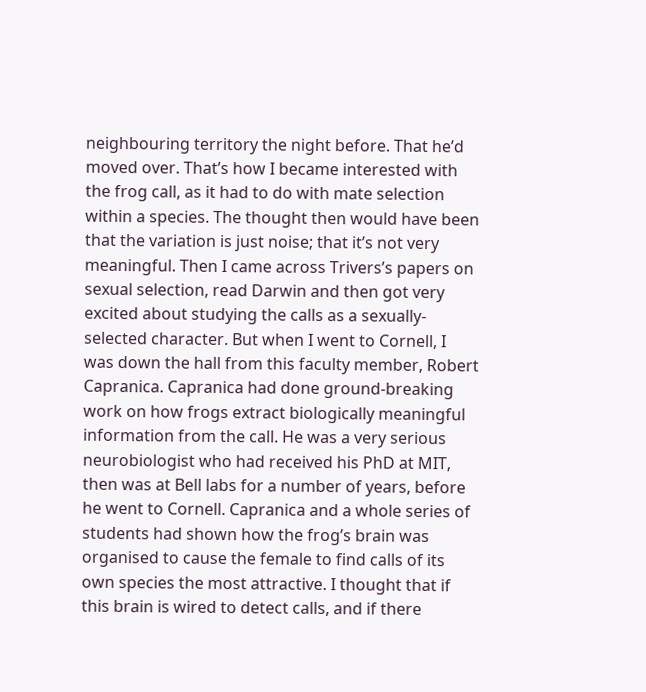neighbouring territory the night before. That he’d moved over. That’s how I became interested with the frog call, as it had to do with mate selection within a species. The thought then would have been that the variation is just noise; that it’s not very meaningful. Then I came across Trivers’s papers on sexual selection, read Darwin and then got very excited about studying the calls as a sexually-selected character. But when I went to Cornell, I was down the hall from this faculty member, Robert Capranica. Capranica had done ground-breaking work on how frogs extract biologically meaningful information from the call. He was a very serious neurobiologist who had received his PhD at MIT, then was at Bell labs for a number of years, before he went to Cornell. Capranica and a whole series of students had shown how the frog’s brain was organised to cause the female to find calls of its own species the most attractive. I thought that if this brain is wired to detect calls, and if there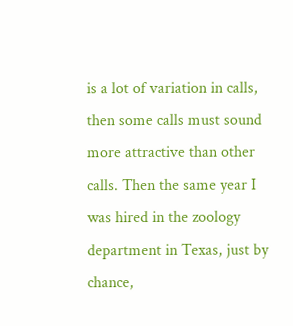is a lot of variation in calls, then some calls must sound more attractive than other calls. Then the same year I was hired in the zoology department in Texas, just by chance,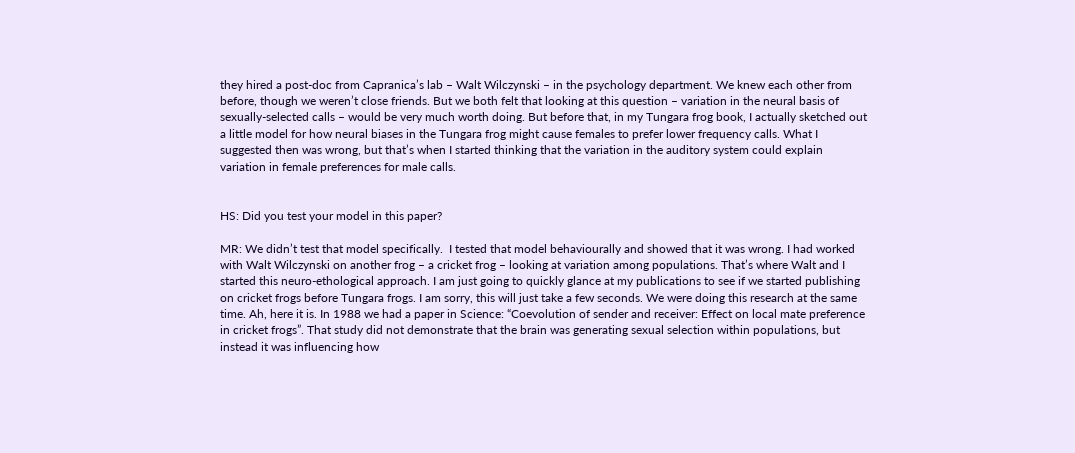they hired a post-doc from Capranica’s lab – Walt Wilczynski – in the psychology department. We knew each other from before, though we weren’t close friends. But we both felt that looking at this question – variation in the neural basis of sexually-selected calls – would be very much worth doing. But before that, in my Tungara frog book, I actually sketched out a little model for how neural biases in the Tungara frog might cause females to prefer lower frequency calls. What I suggested then was wrong, but that’s when I started thinking that the variation in the auditory system could explain variation in female preferences for male calls.


HS: Did you test your model in this paper?

MR: We didn’t test that model specifically.  I tested that model behaviourally and showed that it was wrong. I had worked with Walt Wilczynski on another frog – a cricket frog – looking at variation among populations. That’s where Walt and I started this neuro-ethological approach. I am just going to quickly glance at my publications to see if we started publishing on cricket frogs before Tungara frogs. I am sorry, this will just take a few seconds. We were doing this research at the same time. Ah, here it is. In 1988 we had a paper in Science: “Coevolution of sender and receiver: Effect on local mate preference in cricket frogs”. That study did not demonstrate that the brain was generating sexual selection within populations, but instead it was influencing how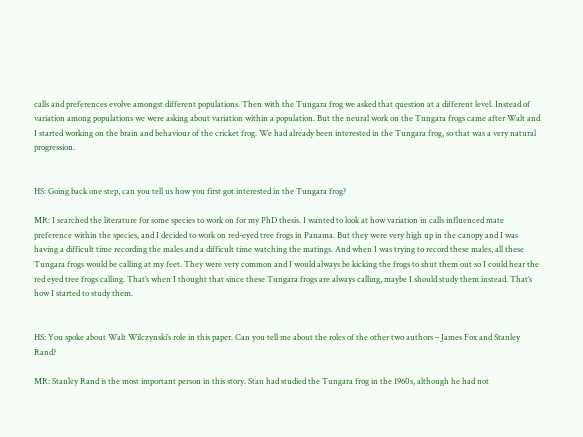calls and preferences evolve amongst different populations. Then with the Tungara frog we asked that question at a different level. Instead of variation among populations we were asking about variation within a population. But the neural work on the Tungara frogs came after Walt and I started working on the brain and behaviour of the cricket frog. We had already been interested in the Tungara frog, so that was a very natural progression.


HS: Going back one step, can you tell us how you first got interested in the Tungara frog?

MR: I searched the literature for some species to work on for my PhD thesis. I wanted to look at how variation in calls influenced mate preference within the species, and I decided to work on red-eyed tree frogs in Panama. But they were very high up in the canopy and I was having a difficult time recording the males and a difficult time watching the matings. And when I was trying to record these males, all these Tungara frogs would be calling at my feet. They were very common and I would always be kicking the frogs to shut them out so I could hear the red eyed tree frogs calling. That’s when I thought that since these Tungara frogs are always calling, maybe I should study them instead. That’s how I started to study them.


HS: You spoke about Walt Wilczynski’s role in this paper. Can you tell me about the roles of the other two authors – James Fox and Stanley Rand?

MR: Stanley Rand is the most important person in this story. Stan had studied the Tungara frog in the 1960s, although he had not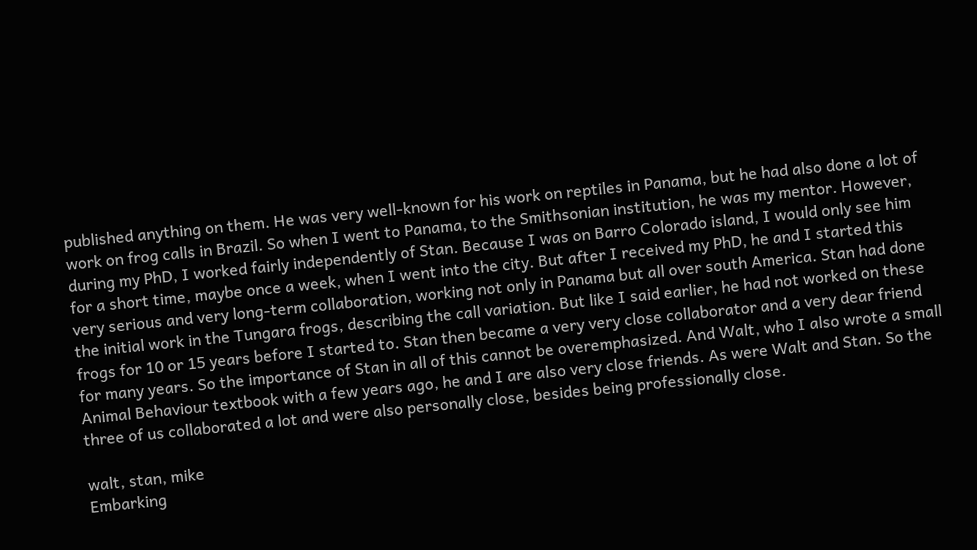published anything on them. He was very well-known for his work on reptiles in Panama, but he had also done a lot of work on frog calls in Brazil. So when I went to Panama, to the Smithsonian institution, he was my mentor. However, during my PhD, I worked fairly independently of Stan. Because I was on Barro Colorado island, I would only see him for a short time, maybe once a week, when I went into the city. But after I received my PhD, he and I started this very serious and very long-term collaboration, working not only in Panama but all over south America. Stan had done the initial work in the Tungara frogs, describing the call variation. But like I said earlier, he had not worked on these frogs for 10 or 15 years before I started to. Stan then became a very very close collaborator and a very dear friend for many years. So the importance of Stan in all of this cannot be overemphasized. And Walt, who I also wrote a small Animal Behaviour textbook with a few years ago, he and I are also very close friends. As were Walt and Stan. So the three of us collaborated a lot and were also personally close, besides being professionally close.

walt, stan, mike
Embarking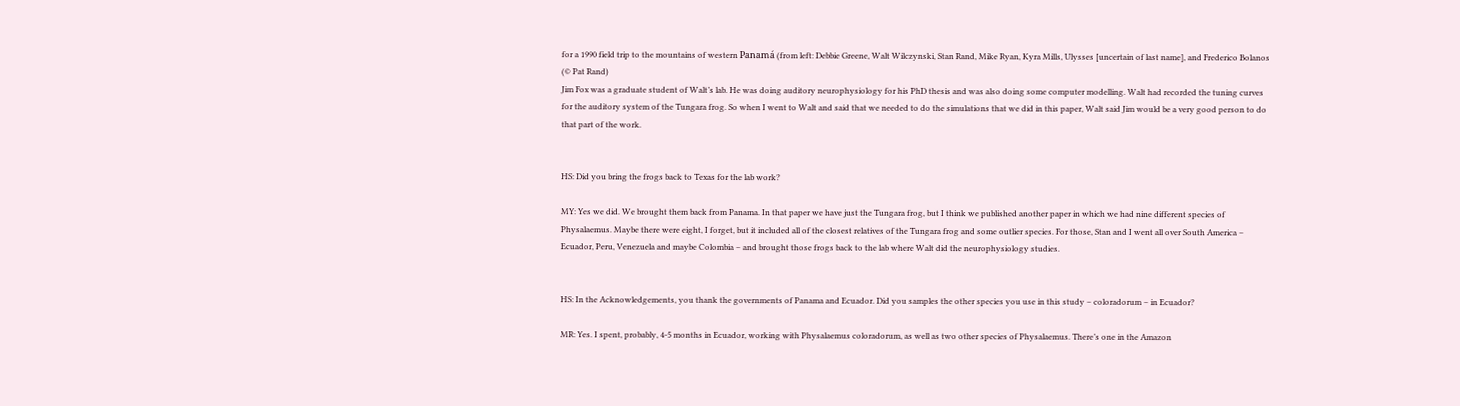for a 1990 field trip to the mountains of western Panamá (from left: Debbie Greene, Walt Wilczynski, Stan Rand, Mike Ryan, Kyra Mills, Ulysses [uncertain of last name], and Frederico Bolanos (© Pat Rand)
Jim Fox was a graduate student of Walt’s lab. He was doing auditory neurophysiology for his PhD thesis and was also doing some computer modelling. Walt had recorded the tuning curves for the auditory system of the Tungara frog. So when I went to Walt and said that we needed to do the simulations that we did in this paper, Walt said Jim would be a very good person to do that part of the work.


HS: Did you bring the frogs back to Texas for the lab work?

MY: Yes we did. We brought them back from Panama. In that paper we have just the Tungara frog, but I think we published another paper in which we had nine different species of Physalaemus. Maybe there were eight, I forget, but it included all of the closest relatives of the Tungara frog and some outlier species. For those, Stan and I went all over South America – Ecuador, Peru, Venezuela and maybe Colombia – and brought those frogs back to the lab where Walt did the neurophysiology studies.


HS: In the Acknowledgements, you thank the governments of Panama and Ecuador. Did you samples the other species you use in this study – coloradorum – in Ecuador?

MR: Yes. I spent, probably, 4-5 months in Ecuador, working with Physalaemus coloradorum, as well as two other species of Physalaemus. There’s one in the Amazon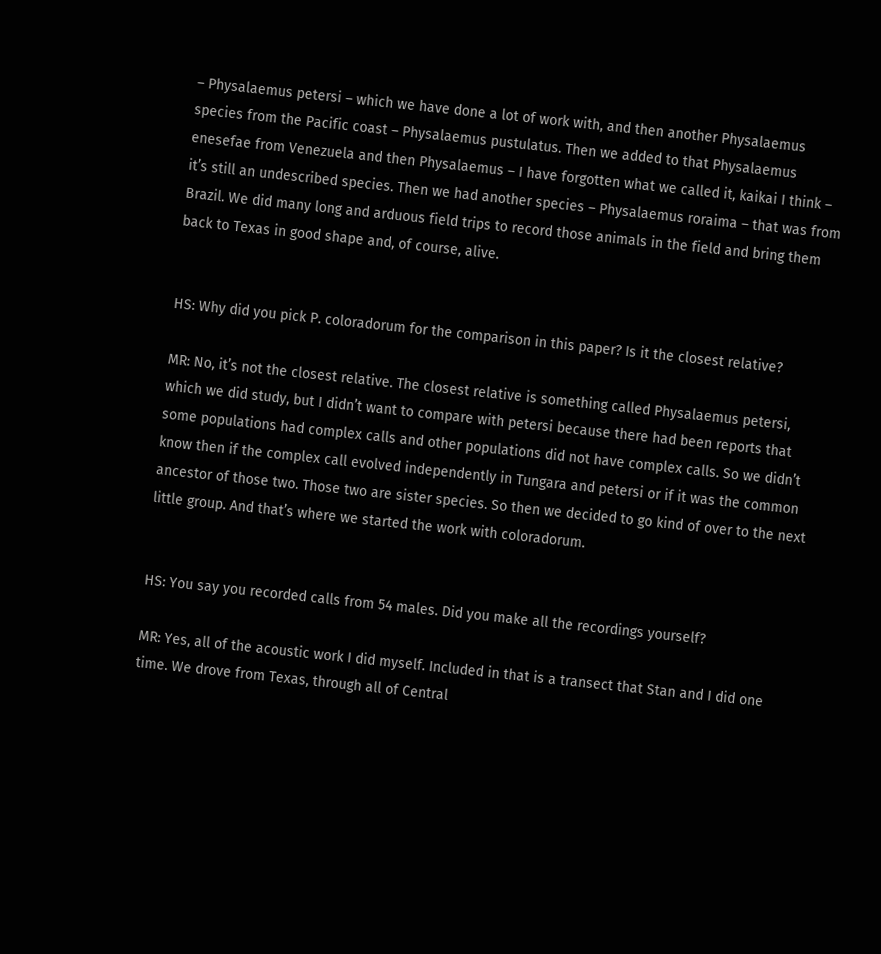– Physalaemus petersi – which we have done a lot of work with, and then another Physalaemus species from the Pacific coast – Physalaemus pustulatus. Then we added to that Physalaemus enesefae from Venezuela and then Physalaemus – I have forgotten what we called it, kaikai I think – it’s still an undescribed species. Then we had another species – Physalaemus roraima – that was from Brazil. We did many long and arduous field trips to record those animals in the field and bring them back to Texas in good shape and, of course, alive.


HS: Why did you pick P. coloradorum for the comparison in this paper? Is it the closest relative?

MR: No, it’s not the closest relative. The closest relative is something called Physalaemus petersi, which we did study, but I didn’t want to compare with petersi because there had been reports that some populations had complex calls and other populations did not have complex calls. So we didn’t know then if the complex call evolved independently in Tungara and petersi or if it was the common ancestor of those two. Those two are sister species. So then we decided to go kind of over to the next little group. And that’s where we started the work with coloradorum.


HS: You say you recorded calls from 54 males. Did you make all the recordings yourself?

MR: Yes, all of the acoustic work I did myself. Included in that is a transect that Stan and I did one time. We drove from Texas, through all of Central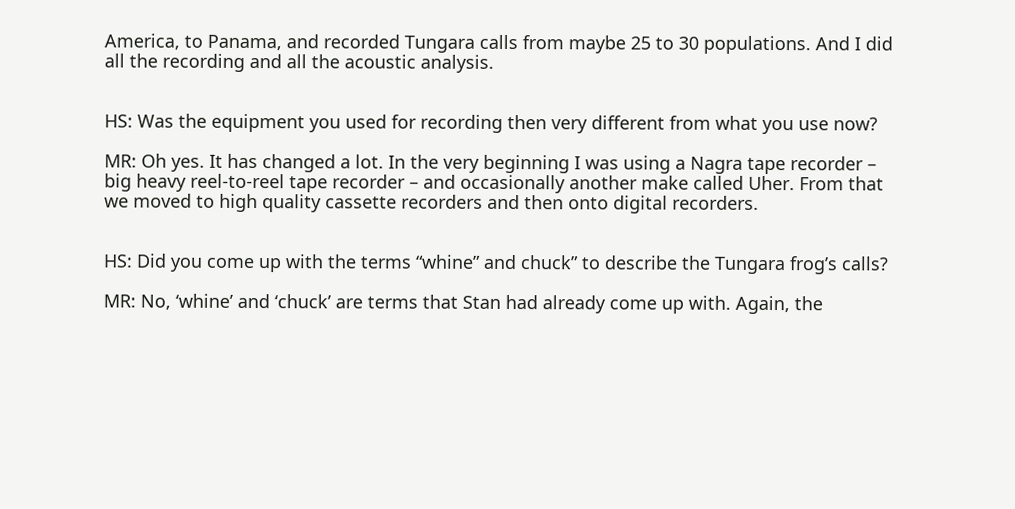America, to Panama, and recorded Tungara calls from maybe 25 to 30 populations. And I did all the recording and all the acoustic analysis.


HS: Was the equipment you used for recording then very different from what you use now?

MR: Oh yes. It has changed a lot. In the very beginning I was using a Nagra tape recorder – big heavy reel-to-reel tape recorder – and occasionally another make called Uher. From that we moved to high quality cassette recorders and then onto digital recorders.


HS: Did you come up with the terms “whine” and chuck” to describe the Tungara frog’s calls?

MR: No, ‘whine’ and ‘chuck’ are terms that Stan had already come up with. Again, the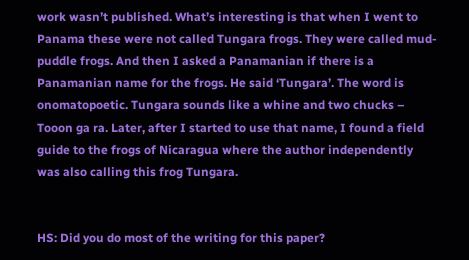work wasn’t published. What’s interesting is that when I went to Panama these were not called Tungara frogs. They were called mud-puddle frogs. And then I asked a Panamanian if there is a Panamanian name for the frogs. He said ‘Tungara’. The word is onomatopoetic. Tungara sounds like a whine and two chucks – Tooon ga ra. Later, after I started to use that name, I found a field guide to the frogs of Nicaragua where the author independently was also calling this frog Tungara.


HS: Did you do most of the writing for this paper?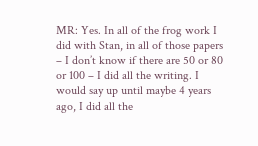MR: Yes. In all of the frog work I did with Stan, in all of those papers – I don’t know if there are 50 or 80 or 100 – I did all the writing. I would say up until maybe 4 years ago, I did all the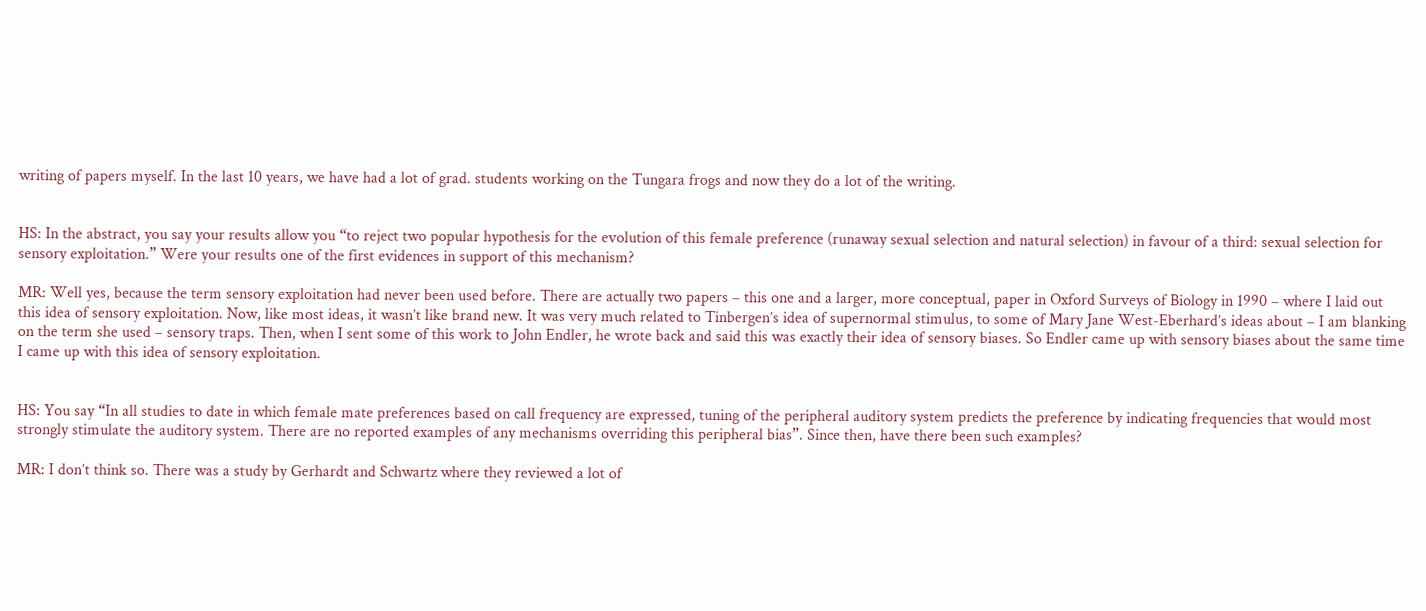writing of papers myself. In the last 10 years, we have had a lot of grad. students working on the Tungara frogs and now they do a lot of the writing.


HS: In the abstract, you say your results allow you “to reject two popular hypothesis for the evolution of this female preference (runaway sexual selection and natural selection) in favour of a third: sexual selection for sensory exploitation.” Were your results one of the first evidences in support of this mechanism?

MR: Well yes, because the term sensory exploitation had never been used before. There are actually two papers – this one and a larger, more conceptual, paper in Oxford Surveys of Biology in 1990 – where I laid out this idea of sensory exploitation. Now, like most ideas, it wasn’t like brand new. It was very much related to Tinbergen’s idea of supernormal stimulus, to some of Mary Jane West-Eberhard’s ideas about – I am blanking on the term she used – sensory traps. Then, when I sent some of this work to John Endler, he wrote back and said this was exactly their idea of sensory biases. So Endler came up with sensory biases about the same time I came up with this idea of sensory exploitation.


HS: You say “In all studies to date in which female mate preferences based on call frequency are expressed, tuning of the peripheral auditory system predicts the preference by indicating frequencies that would most strongly stimulate the auditory system. There are no reported examples of any mechanisms overriding this peripheral bias”. Since then, have there been such examples?

MR: I don’t think so. There was a study by Gerhardt and Schwartz where they reviewed a lot of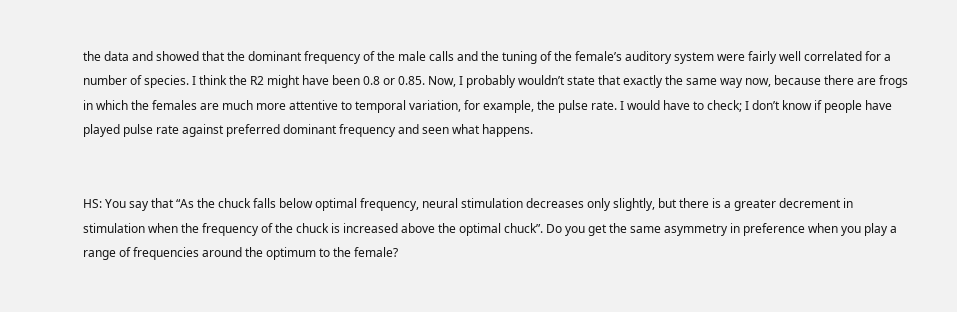the data and showed that the dominant frequency of the male calls and the tuning of the female’s auditory system were fairly well correlated for a number of species. I think the R2 might have been 0.8 or 0.85. Now, I probably wouldn’t state that exactly the same way now, because there are frogs in which the females are much more attentive to temporal variation, for example, the pulse rate. I would have to check; I don’t know if people have played pulse rate against preferred dominant frequency and seen what happens.


HS: You say that “As the chuck falls below optimal frequency, neural stimulation decreases only slightly, but there is a greater decrement in stimulation when the frequency of the chuck is increased above the optimal chuck”. Do you get the same asymmetry in preference when you play a range of frequencies around the optimum to the female?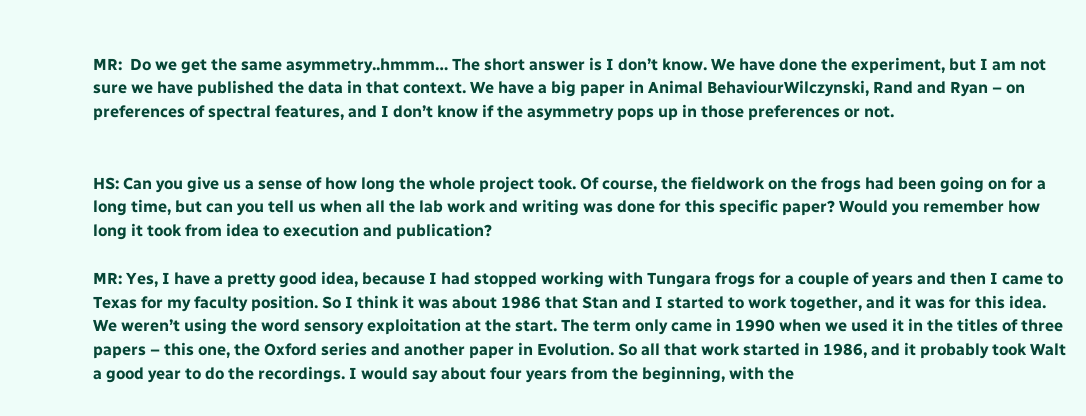MR:  Do we get the same asymmetry..hmmm… The short answer is I don’t know. We have done the experiment, but I am not sure we have published the data in that context. We have a big paper in Animal BehaviourWilczynski, Rand and Ryan – on preferences of spectral features, and I don’t know if the asymmetry pops up in those preferences or not.


HS: Can you give us a sense of how long the whole project took. Of course, the fieldwork on the frogs had been going on for a long time, but can you tell us when all the lab work and writing was done for this specific paper? Would you remember how long it took from idea to execution and publication?

MR: Yes, I have a pretty good idea, because I had stopped working with Tungara frogs for a couple of years and then I came to Texas for my faculty position. So I think it was about 1986 that Stan and I started to work together, and it was for this idea. We weren’t using the word sensory exploitation at the start. The term only came in 1990 when we used it in the titles of three papers – this one, the Oxford series and another paper in Evolution. So all that work started in 1986, and it probably took Walt a good year to do the recordings. I would say about four years from the beginning, with the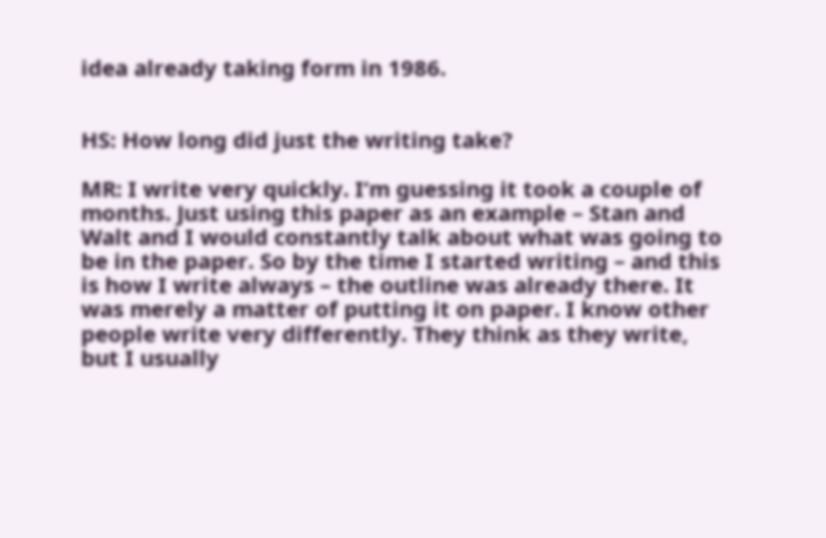idea already taking form in 1986.


HS: How long did just the writing take?

MR: I write very quickly. I’m guessing it took a couple of months. Just using this paper as an example – Stan and Walt and I would constantly talk about what was going to be in the paper. So by the time I started writing – and this is how I write always – the outline was already there. It was merely a matter of putting it on paper. I know other people write very differently. They think as they write, but I usually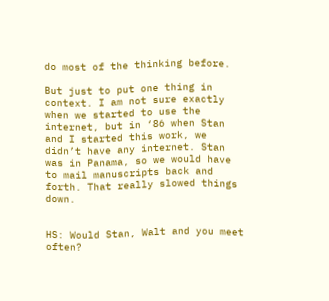do most of the thinking before.

But just to put one thing in context. I am not sure exactly when we started to use the internet, but in ‘86 when Stan and I started this work, we didn’t have any internet. Stan was in Panama, so we would have to mail manuscripts back and forth. That really slowed things down.


HS: Would Stan, Walt and you meet often?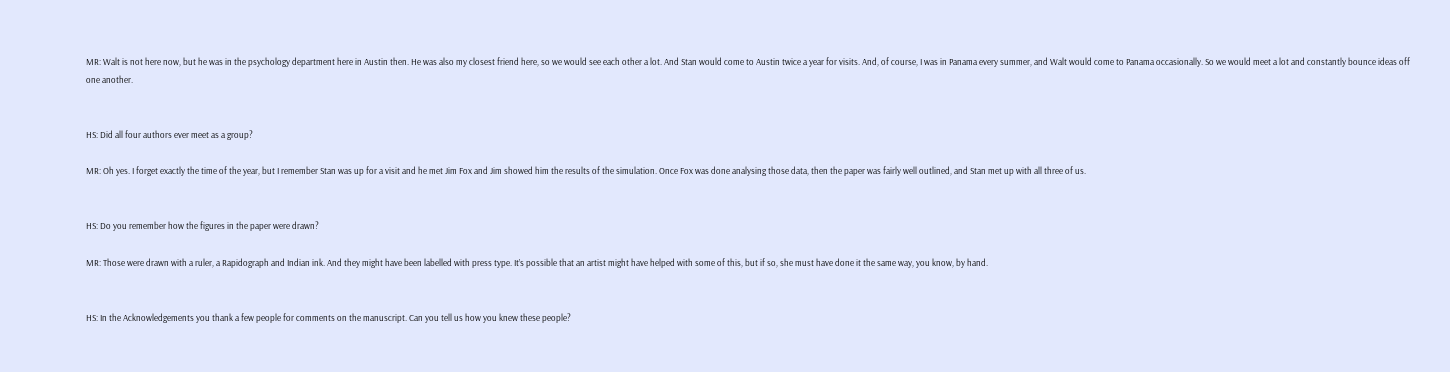MR: Walt is not here now, but he was in the psychology department here in Austin then. He was also my closest friend here, so we would see each other a lot. And Stan would come to Austin twice a year for visits. And, of course, I was in Panama every summer, and Walt would come to Panama occasionally. So we would meet a lot and constantly bounce ideas off one another.


HS: Did all four authors ever meet as a group?

MR: Oh yes. I forget exactly the time of the year, but I remember Stan was up for a visit and he met Jim Fox and Jim showed him the results of the simulation. Once Fox was done analysing those data, then the paper was fairly well outlined, and Stan met up with all three of us.


HS: Do you remember how the figures in the paper were drawn?

MR: Those were drawn with a ruler, a Rapidograph and Indian ink. And they might have been labelled with press type. It’s possible that an artist might have helped with some of this, but if so, she must have done it the same way, you know, by hand.


HS: In the Acknowledgements you thank a few people for comments on the manuscript. Can you tell us how you knew these people?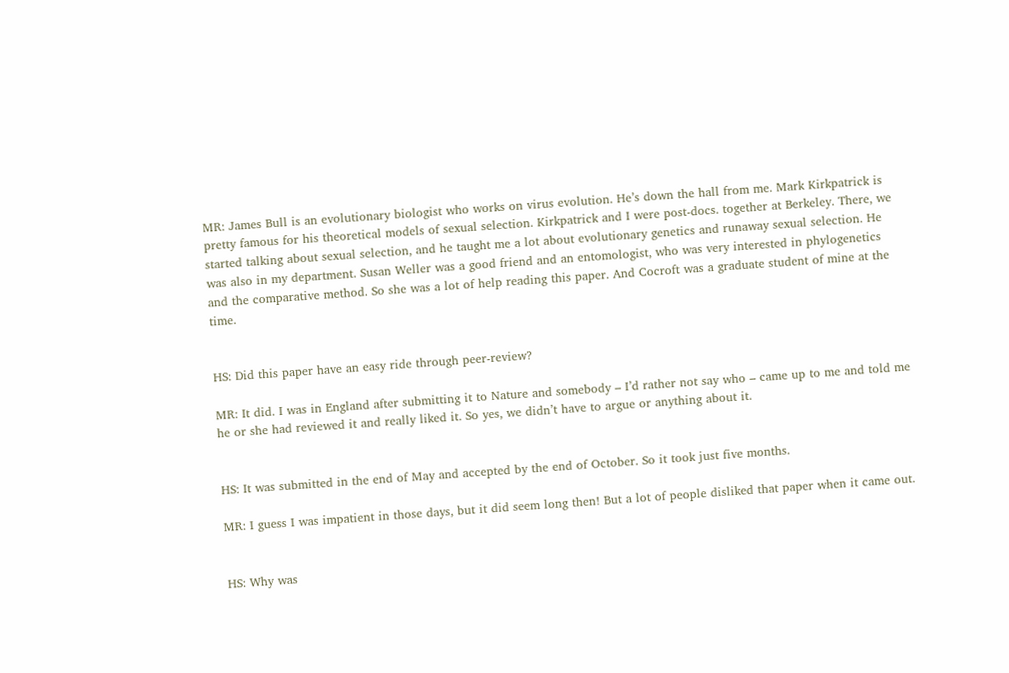MR: James Bull is an evolutionary biologist who works on virus evolution. He’s down the hall from me. Mark Kirkpatrick is pretty famous for his theoretical models of sexual selection. Kirkpatrick and I were post-docs. together at Berkeley. There, we started talking about sexual selection, and he taught me a lot about evolutionary genetics and runaway sexual selection. He was also in my department. Susan Weller was a good friend and an entomologist, who was very interested in phylogenetics and the comparative method. So she was a lot of help reading this paper. And Cocroft was a graduate student of mine at the time.


HS: Did this paper have an easy ride through peer-review?

MR: It did. I was in England after submitting it to Nature and somebody – I’d rather not say who – came up to me and told me he or she had reviewed it and really liked it. So yes, we didn’t have to argue or anything about it.


HS: It was submitted in the end of May and accepted by the end of October. So it took just five months.

MR: I guess I was impatient in those days, but it did seem long then! But a lot of people disliked that paper when it came out.


HS: Why was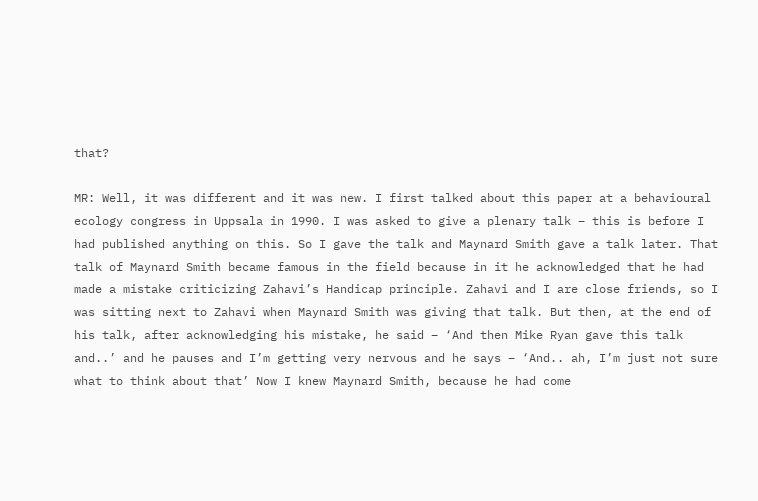that?

MR: Well, it was different and it was new. I first talked about this paper at a behavioural ecology congress in Uppsala in 1990. I was asked to give a plenary talk – this is before I had published anything on this. So I gave the talk and Maynard Smith gave a talk later. That talk of Maynard Smith became famous in the field because in it he acknowledged that he had made a mistake criticizing Zahavi’s Handicap principle. Zahavi and I are close friends, so I was sitting next to Zahavi when Maynard Smith was giving that talk. But then, at the end of his talk, after acknowledging his mistake, he said – ‘And then Mike Ryan gave this talk and..’ and he pauses and I’m getting very nervous and he says – ‘And.. ah, I’m just not sure what to think about that’ Now I knew Maynard Smith, because he had come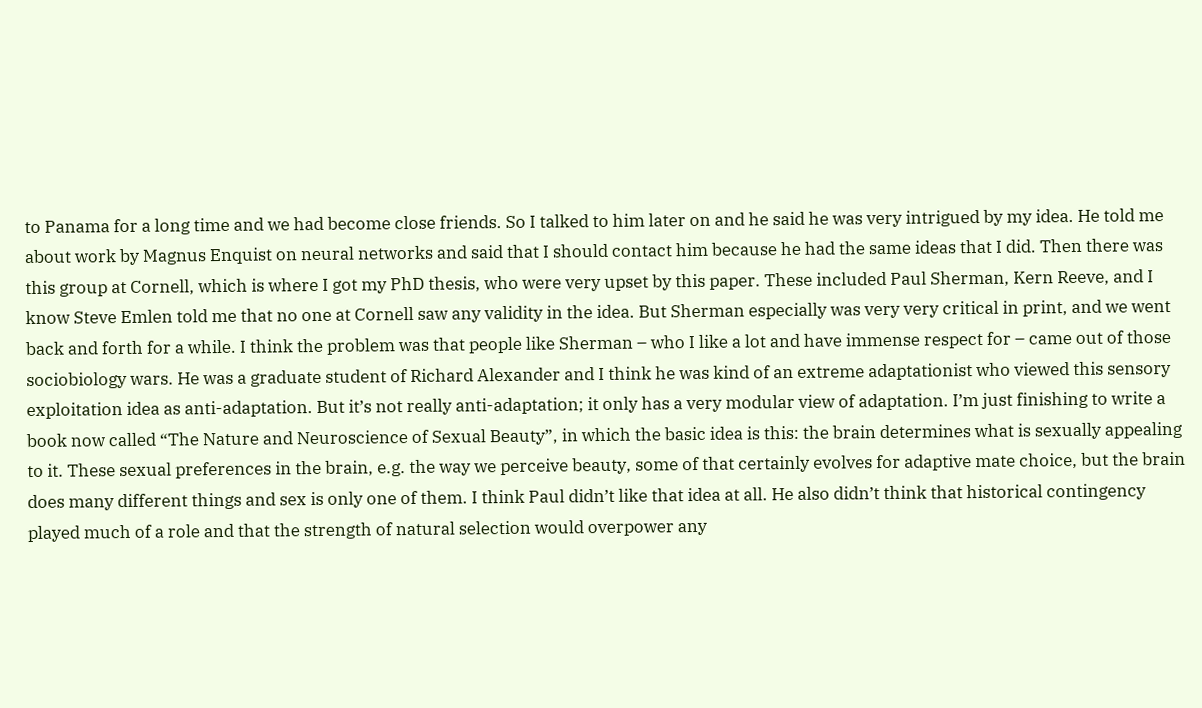to Panama for a long time and we had become close friends. So I talked to him later on and he said he was very intrigued by my idea. He told me about work by Magnus Enquist on neural networks and said that I should contact him because he had the same ideas that I did. Then there was this group at Cornell, which is where I got my PhD thesis, who were very upset by this paper. These included Paul Sherman, Kern Reeve, and I know Steve Emlen told me that no one at Cornell saw any validity in the idea. But Sherman especially was very very critical in print, and we went back and forth for a while. I think the problem was that people like Sherman – who I like a lot and have immense respect for – came out of those sociobiology wars. He was a graduate student of Richard Alexander and I think he was kind of an extreme adaptationist who viewed this sensory exploitation idea as anti-adaptation. But it’s not really anti-adaptation; it only has a very modular view of adaptation. I’m just finishing to write a book now called “The Nature and Neuroscience of Sexual Beauty”, in which the basic idea is this: the brain determines what is sexually appealing to it. These sexual preferences in the brain, e.g. the way we perceive beauty, some of that certainly evolves for adaptive mate choice, but the brain does many different things and sex is only one of them. I think Paul didn’t like that idea at all. He also didn’t think that historical contingency played much of a role and that the strength of natural selection would overpower any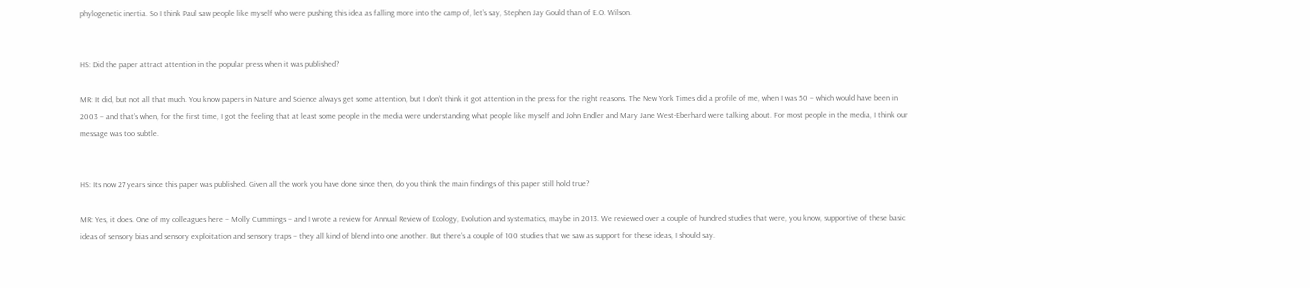phylogenetic inertia. So I think Paul saw people like myself who were pushing this idea as falling more into the camp of, let’s say, Stephen Jay Gould than of E.O. Wilson.


HS: Did the paper attract attention in the popular press when it was published?

MR: It did, but not all that much. You know papers in Nature and Science always get some attention, but I don’t think it got attention in the press for the right reasons. The New York Times did a profile of me, when I was 50 – which would have been in 2003 – and that’s when, for the first time, I got the feeling that at least some people in the media were understanding what people like myself and John Endler and Mary Jane West-Eberhard were talking about. For most people in the media, I think our message was too subtle.


HS: Its now 27 years since this paper was published. Given all the work you have done since then, do you think the main findings of this paper still hold true?

MR: Yes, it does. One of my colleagues here – Molly Cummings – and I wrote a review for Annual Review of Ecology, Evolution and systematics, maybe in 2013. We reviewed over a couple of hundred studies that were, you know, supportive of these basic ideas of sensory bias and sensory exploitation and sensory traps – they all kind of blend into one another. But there’s a couple of 100 studies that we saw as support for these ideas, I should say.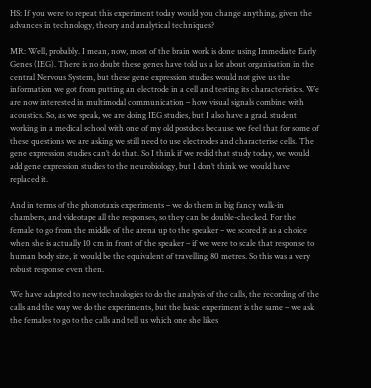HS: If you were to repeat this experiment today would you change anything, given the advances in technology, theory and analytical techniques?

MR: Well, probably. I mean, now, most of the brain work is done using Immediate Early Genes (IEG). There is no doubt these genes have told us a lot about organisation in the central Nervous System, but these gene expression studies would not give us the information we got from putting an electrode in a cell and testing its characteristics. We are now interested in multimodal communication – how visual signals combine with acoustics. So, as we speak, we are doing IEG studies, but I also have a grad. student working in a medical school with one of my old postdocs because we feel that for some of these questions we are asking we still need to use electrodes and characterise cells. The gene expression studies can’t do that. So I think if we redid that study today, we would add gene expression studies to the neurobiology, but I don’t think we would have replaced it.

And in terms of the phonotaxis experiments – we do them in big fancy walk-in chambers, and videotape all the responses, so they can be double-checked. For the female to go from the middle of the arena up to the speaker – we scored it as a choice when she is actually 10 cm in front of the speaker – if we were to scale that response to human body size, it would be the equivalent of travelling 80 metres. So this was a very robust response even then.

We have adapted to new technologies to do the analysis of the calls, the recording of the calls and the way we do the experiments, but the basic experiment is the same – we ask the females to go to the calls and tell us which one she likes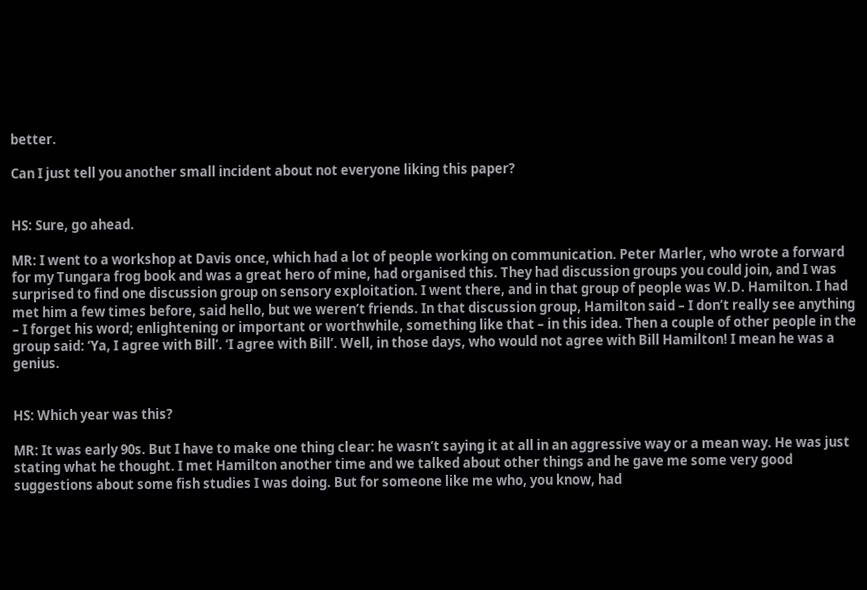better.

Can I just tell you another small incident about not everyone liking this paper?


HS: Sure, go ahead.

MR: I went to a workshop at Davis once, which had a lot of people working on communication. Peter Marler, who wrote a forward for my Tungara frog book and was a great hero of mine, had organised this. They had discussion groups you could join, and I was surprised to find one discussion group on sensory exploitation. I went there, and in that group of people was W.D. Hamilton. I had met him a few times before, said hello, but we weren’t friends. In that discussion group, Hamilton said – I don’t really see anything – I forget his word; enlightening or important or worthwhile, something like that – in this idea. Then a couple of other people in the group said: ‘Ya, I agree with Bill’. ‘I agree with Bill’. Well, in those days, who would not agree with Bill Hamilton! I mean he was a genius.


HS: Which year was this?

MR: It was early 90s. But I have to make one thing clear: he wasn’t saying it at all in an aggressive way or a mean way. He was just stating what he thought. I met Hamilton another time and we talked about other things and he gave me some very good suggestions about some fish studies I was doing. But for someone like me who, you know, had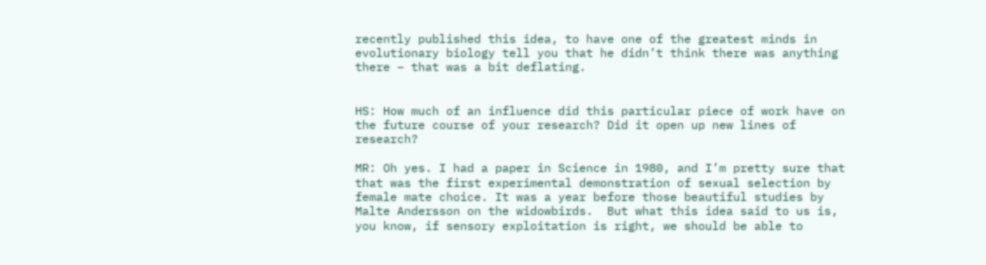recently published this idea, to have one of the greatest minds in evolutionary biology tell you that he didn’t think there was anything there – that was a bit deflating.


HS: How much of an influence did this particular piece of work have on the future course of your research? Did it open up new lines of research?

MR: Oh yes. I had a paper in Science in 1980, and I’m pretty sure that that was the first experimental demonstration of sexual selection by female mate choice. It was a year before those beautiful studies by Malte Andersson on the widowbirds.  But what this idea said to us is, you know, if sensory exploitation is right, we should be able to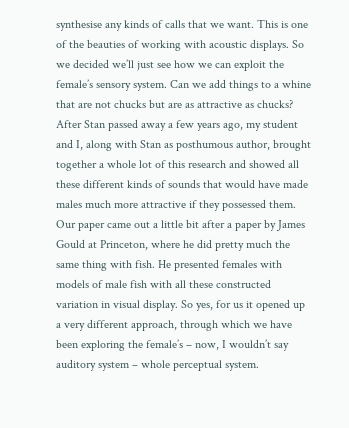synthesise any kinds of calls that we want. This is one of the beauties of working with acoustic displays. So we decided we’ll just see how we can exploit the female’s sensory system. Can we add things to a whine that are not chucks but are as attractive as chucks? After Stan passed away a few years ago, my student and I, along with Stan as posthumous author, brought together a whole lot of this research and showed all these different kinds of sounds that would have made males much more attractive if they possessed them. Our paper came out a little bit after a paper by James Gould at Princeton, where he did pretty much the same thing with fish. He presented females with models of male fish with all these constructed variation in visual display. So yes, for us it opened up a very different approach, through which we have been exploring the female’s – now, I wouldn’t say auditory system – whole perceptual system.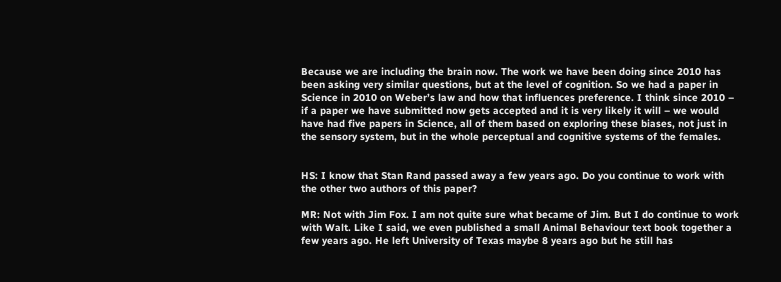Because we are including the brain now. The work we have been doing since 2010 has been asking very similar questions, but at the level of cognition. So we had a paper in Science in 2010 on Weber’s law and how that influences preference. I think since 2010 – if a paper we have submitted now gets accepted and it is very likely it will – we would have had five papers in Science, all of them based on exploring these biases, not just in the sensory system, but in the whole perceptual and cognitive systems of the females.


HS: I know that Stan Rand passed away a few years ago. Do you continue to work with the other two authors of this paper?

MR: Not with Jim Fox. I am not quite sure what became of Jim. But I do continue to work with Walt. Like I said, we even published a small Animal Behaviour text book together a few years ago. He left University of Texas maybe 8 years ago but he still has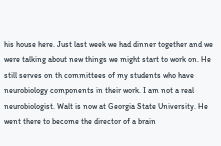his house here. Just last week we had dinner together and we were talking about new things we might start to work on. He still serves on th committees of my students who have neurobiology components in their work. I am not a real neurobiologist. Walt is now at Georgia State University. He went there to become the director of a brain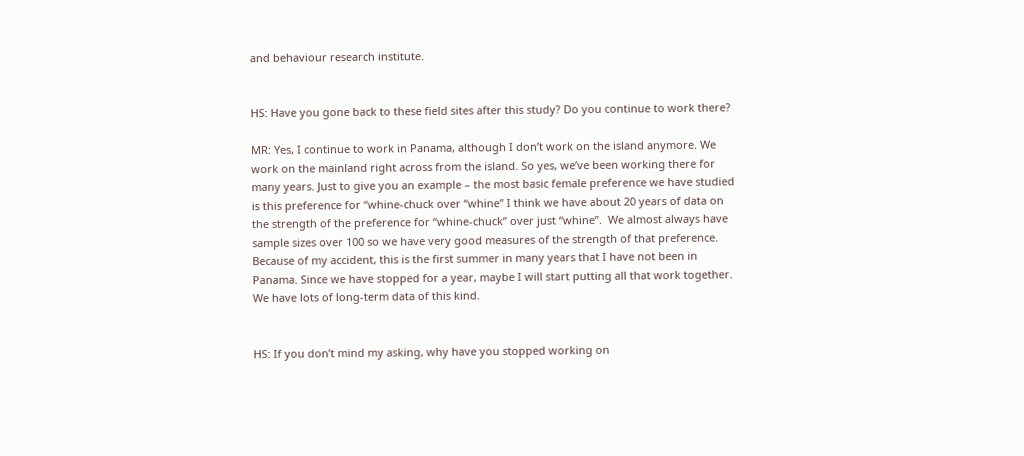and behaviour research institute.


HS: Have you gone back to these field sites after this study? Do you continue to work there?

MR: Yes, I continue to work in Panama, although I don’t work on the island anymore. We work on the mainland right across from the island. So yes, we’ve been working there for many years. Just to give you an example – the most basic female preference we have studied is this preference for “whine-chuck over “whine” I think we have about 20 years of data on the strength of the preference for “whine-chuck” over just “whine”.  We almost always have sample sizes over 100 so we have very good measures of the strength of that preference. Because of my accident, this is the first summer in many years that I have not been in Panama. Since we have stopped for a year, maybe I will start putting all that work together. We have lots of long-term data of this kind.


HS: If you don’t mind my asking, why have you stopped working on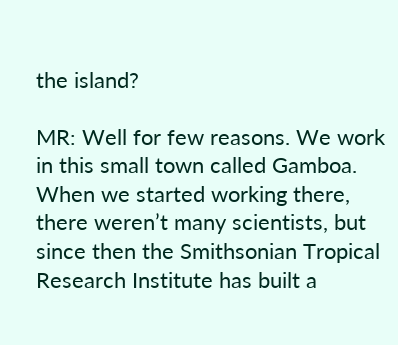the island?

MR: Well for few reasons. We work in this small town called Gamboa. When we started working there, there weren’t many scientists, but since then the Smithsonian Tropical Research Institute has built a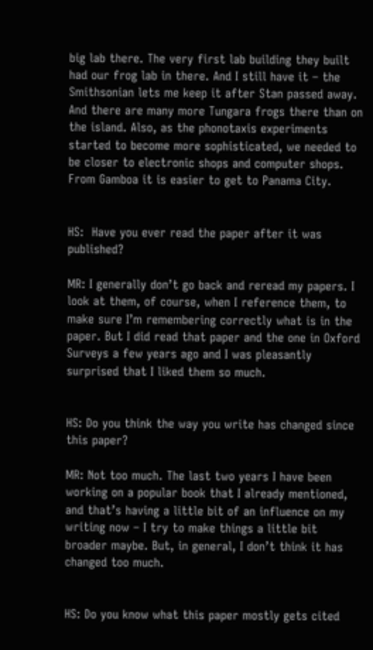big lab there. The very first lab building they built had our frog lab in there. And I still have it – the Smithsonian lets me keep it after Stan passed away. And there are many more Tungara frogs there than on the island. Also, as the phonotaxis experiments started to become more sophisticated, we needed to be closer to electronic shops and computer shops. From Gamboa it is easier to get to Panama City.


HS:  Have you ever read the paper after it was published?

MR: I generally don’t go back and reread my papers. I look at them, of course, when I reference them, to make sure I’m remembering correctly what is in the paper. But I did read that paper and the one in Oxford Surveys a few years ago and I was pleasantly surprised that I liked them so much.


HS: Do you think the way you write has changed since this paper?

MR: Not too much. The last two years I have been working on a popular book that I already mentioned, and that’s having a little bit of an influence on my writing now – I try to make things a little bit broader maybe. But, in general, I don’t think it has changed too much.


HS: Do you know what this paper mostly gets cited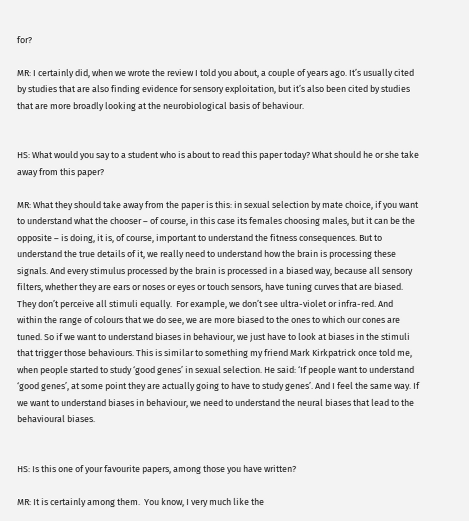for?

MR: I certainly did, when we wrote the review I told you about, a couple of years ago. It’s usually cited by studies that are also finding evidence for sensory exploitation, but it’s also been cited by studies that are more broadly looking at the neurobiological basis of behaviour.


HS: What would you say to a student who is about to read this paper today? What should he or she take away from this paper?

MR: What they should take away from the paper is this: in sexual selection by mate choice, if you want to understand what the chooser – of course, in this case its females choosing males, but it can be the opposite – is doing, it is, of course, important to understand the fitness consequences. But to understand the true details of it, we really need to understand how the brain is processing these signals. And every stimulus processed by the brain is processed in a biased way, because all sensory filters, whether they are ears or noses or eyes or touch sensors, have tuning curves that are biased. They don’t perceive all stimuli equally.  For example, we don’t see ultra-violet or infra-red. And within the range of colours that we do see, we are more biased to the ones to which our cones are tuned. So if we want to understand biases in behaviour, we just have to look at biases in the stimuli that trigger those behaviours. This is similar to something my friend Mark Kirkpatrick once told me, when people started to study ‘good genes’ in sexual selection. He said: ‘If people want to understand ‘good genes’, at some point they are actually going to have to study genes’. And I feel the same way. If we want to understand biases in behaviour, we need to understand the neural biases that lead to the behavioural biases.


HS: Is this one of your favourite papers, among those you have written?

MR: It is certainly among them.  You know, I very much like the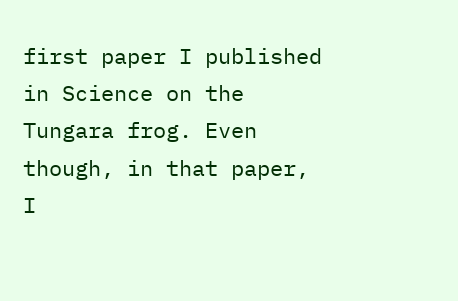first paper I published in Science on the Tungara frog. Even though, in that paper, I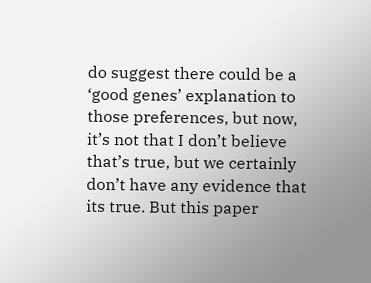do suggest there could be a ‘good genes’ explanation to those preferences, but now, it’s not that I don’t believe that’s true, but we certainly don’t have any evidence that its true. But this paper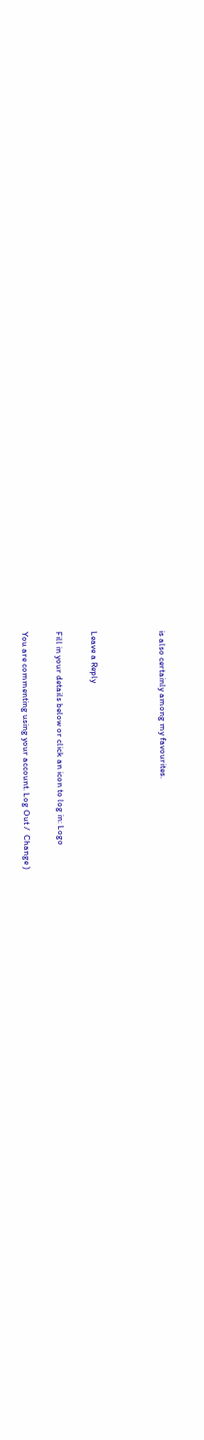is also certainly among my favourites.



Leave a Reply

Fill in your details below or click an icon to log in: Logo

You are commenting using your account. Log Out /  Change )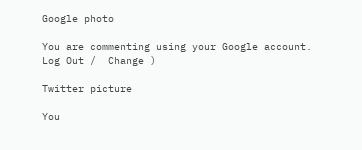Google photo

You are commenting using your Google account. Log Out /  Change )

Twitter picture

You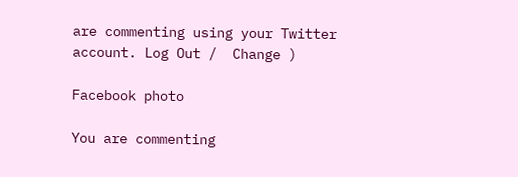are commenting using your Twitter account. Log Out /  Change )

Facebook photo

You are commenting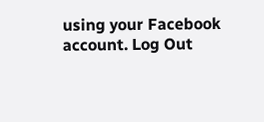using your Facebook account. Log Out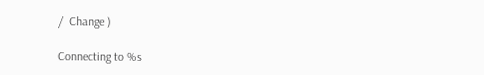/  Change )

Connecting to %s